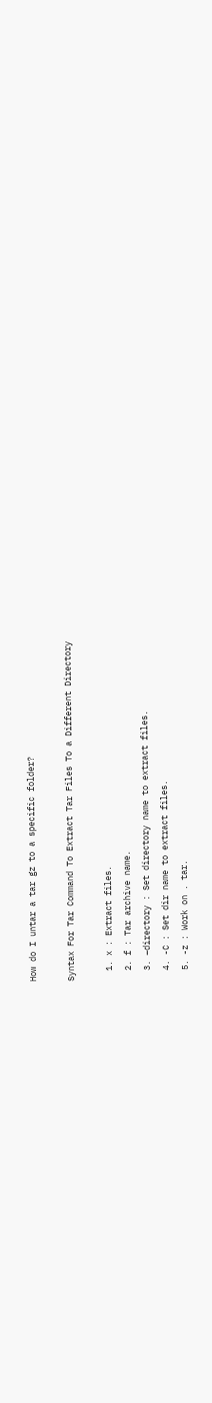How do I untar a tar gz to a specific folder?

Syntax For Tar Command To Extract Tar Files To a Different Directory

  1. x : Extract files.
  2. f : Tar archive name.
  3. –directory : Set directory name to extract files.
  4. -C : Set dir name to extract files.
  5. -z : Work on . tar.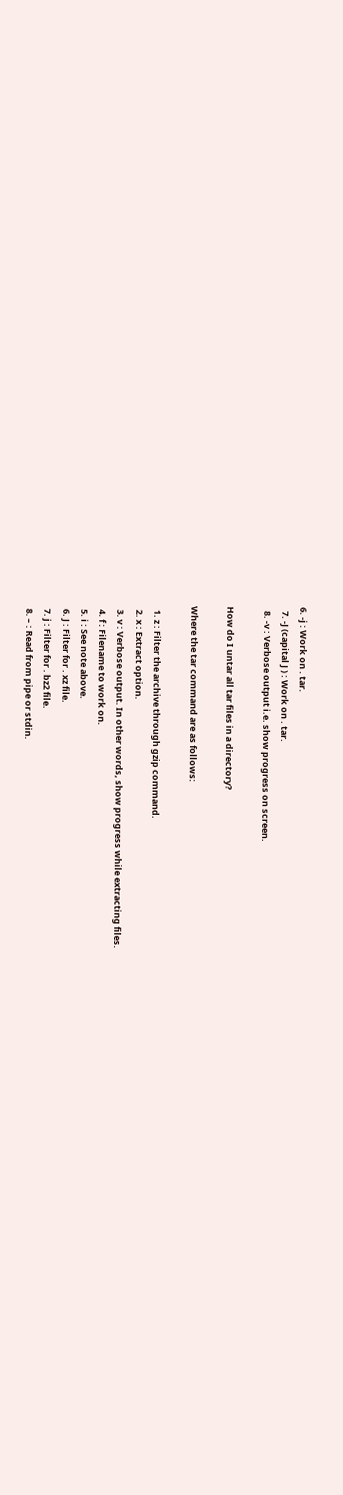6. -j : Work on . tar.
  7. -J (capital J ) : Work on . tar.
  8. -v : Verbose output i.e. show progress on screen.

How do I untar all tar files in a directory?

Where the tar command are as follows:

  1. z : Filter the archive through gzip command.
  2. x : Extract option.
  3. v : Verbose output. In other words, show progress while extracting files.
  4. f : Filename to work on.
  5. i : See note above.
  6. J : Filter for . xz file.
  7. j : Filter for . bz2 file.
  8. – : Read from pipe or stdin.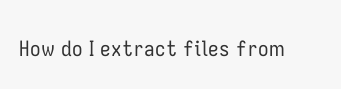How do I extract files from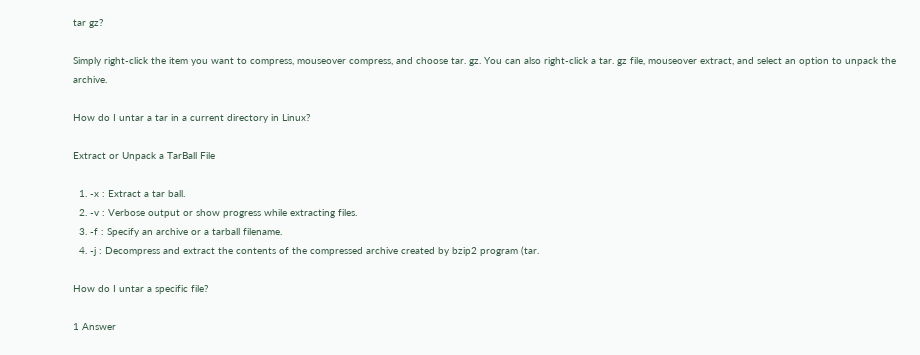tar gz?

Simply right-click the item you want to compress, mouseover compress, and choose tar. gz. You can also right-click a tar. gz file, mouseover extract, and select an option to unpack the archive.

How do I untar a tar in a current directory in Linux?

Extract or Unpack a TarBall File

  1. -x : Extract a tar ball.
  2. -v : Verbose output or show progress while extracting files.
  3. -f : Specify an archive or a tarball filename.
  4. -j : Decompress and extract the contents of the compressed archive created by bzip2 program (tar.

How do I untar a specific file?

1 Answer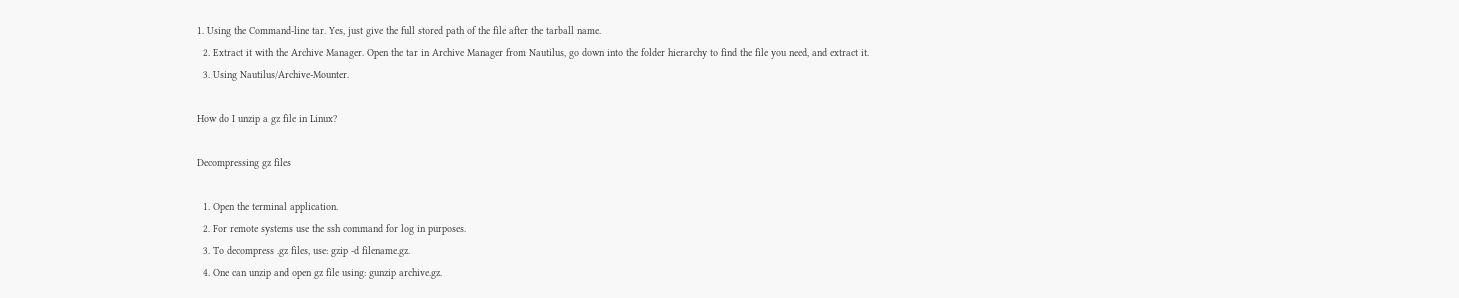1. Using the Command-line tar. Yes, just give the full stored path of the file after the tarball name.
  2. Extract it with the Archive Manager. Open the tar in Archive Manager from Nautilus, go down into the folder hierarchy to find the file you need, and extract it.
  3. Using Nautilus/Archive-Mounter.

How do I unzip a gz file in Linux?

Decompressing gz files

  1. Open the terminal application.
  2. For remote systems use the ssh command for log in purposes.
  3. To decompress .gz files, use: gzip -d filename.gz.
  4. One can unzip and open gz file using: gunzip archive.gz.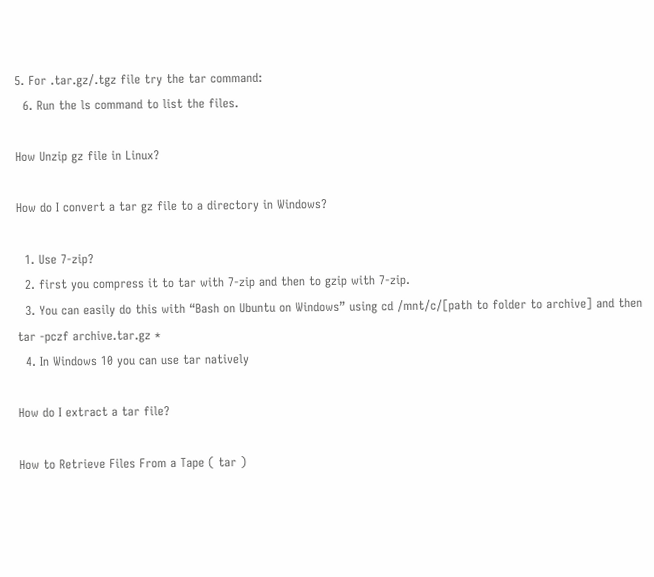5. For .tar.gz/.tgz file try the tar command:
  6. Run the ls command to list the files.

How Unzip gz file in Linux?

How do I convert a tar gz file to a directory in Windows?

  1. Use 7-zip?
  2. first you compress it to tar with 7-zip and then to gzip with 7-zip.
  3. You can easily do this with “Bash on Ubuntu on Windows” using cd /mnt/c/[path to folder to archive] and then tar -pczf archive.tar.gz *
  4. In Windows 10 you can use tar natively

How do I extract a tar file?

How to Retrieve Files From a Tape ( tar )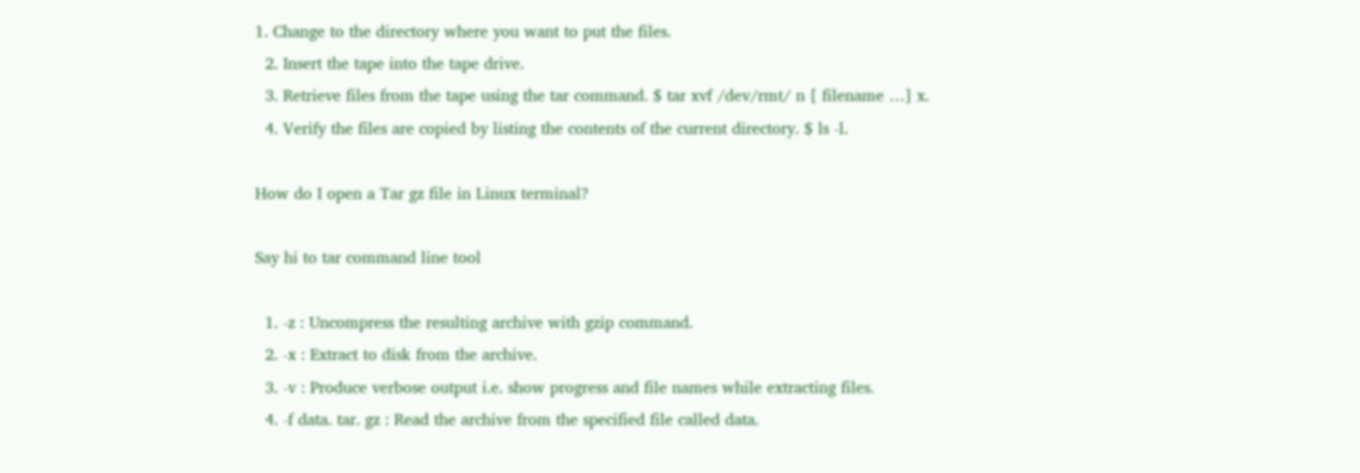1. Change to the directory where you want to put the files.
  2. Insert the tape into the tape drive.
  3. Retrieve files from the tape using the tar command. $ tar xvf /dev/rmt/ n [ filename …] x.
  4. Verify the files are copied by listing the contents of the current directory. $ ls -l.

How do I open a Tar gz file in Linux terminal?

Say hi to tar command line tool

  1. -z : Uncompress the resulting archive with gzip command.
  2. -x : Extract to disk from the archive.
  3. -v : Produce verbose output i.e. show progress and file names while extracting files.
  4. -f data. tar. gz : Read the archive from the specified file called data.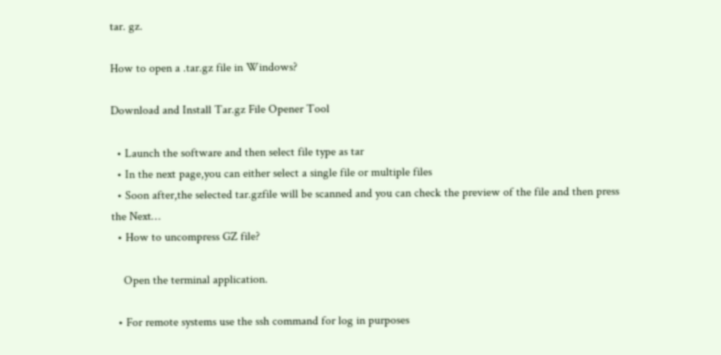tar. gz.

How to open a .tar.gz file in Windows?

Download and Install Tar.gz File Opener Tool

  • Launch the software and then select file type as tar
  • In the next page,you can either select a single file or multiple files
  • Soon after,the selected tar.gzfile will be scanned and you can check the preview of the file and then press the Next…
  • How to uncompress GZ file?

    Open the terminal application.

  • For remote systems use the ssh command for log in purposes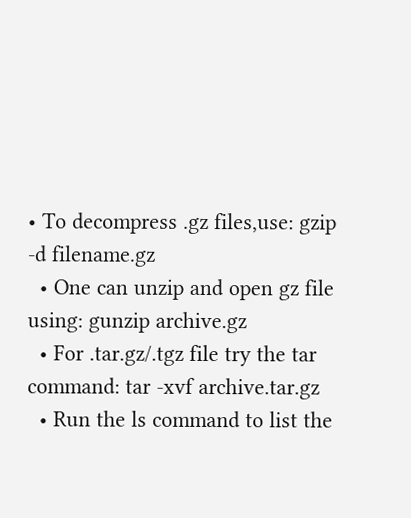• To decompress .gz files,use: gzip -d filename.gz
  • One can unzip and open gz file using: gunzip archive.gz
  • For .tar.gz/.tgz file try the tar command: tar -xvf archive.tar.gz
  • Run the ls command to list the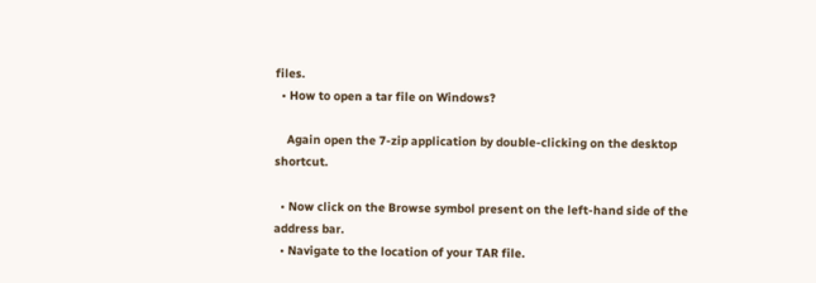files.
  • How to open a tar file on Windows?

    Again open the 7-zip application by double-clicking on the desktop shortcut.

  • Now click on the Browse symbol present on the left-hand side of the address bar.
  • Navigate to the location of your TAR file.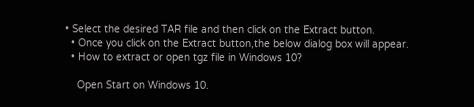• Select the desired TAR file and then click on the Extract button.
  • Once you click on the Extract button,the below dialog box will appear.
  • How to extract or open tgz file in Windows 10?

    Open Start on Windows 10.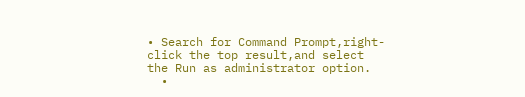• Search for Command Prompt,right-click the top result,and select the Run as administrator option.
  •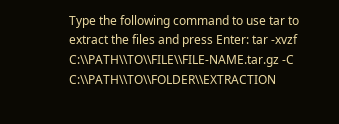Type the following command to use tar to extract the files and press Enter: tar -xvzf C:\\PATH\\TO\\FILE\\FILE-NAME.tar.gz -C C:\\PATH\\TO\\FOLDER\\EXTRACTION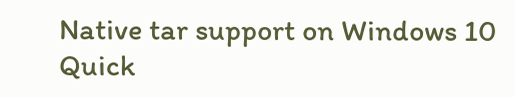Native tar support on Windows 10 Quick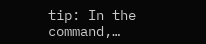tip: In the command,…